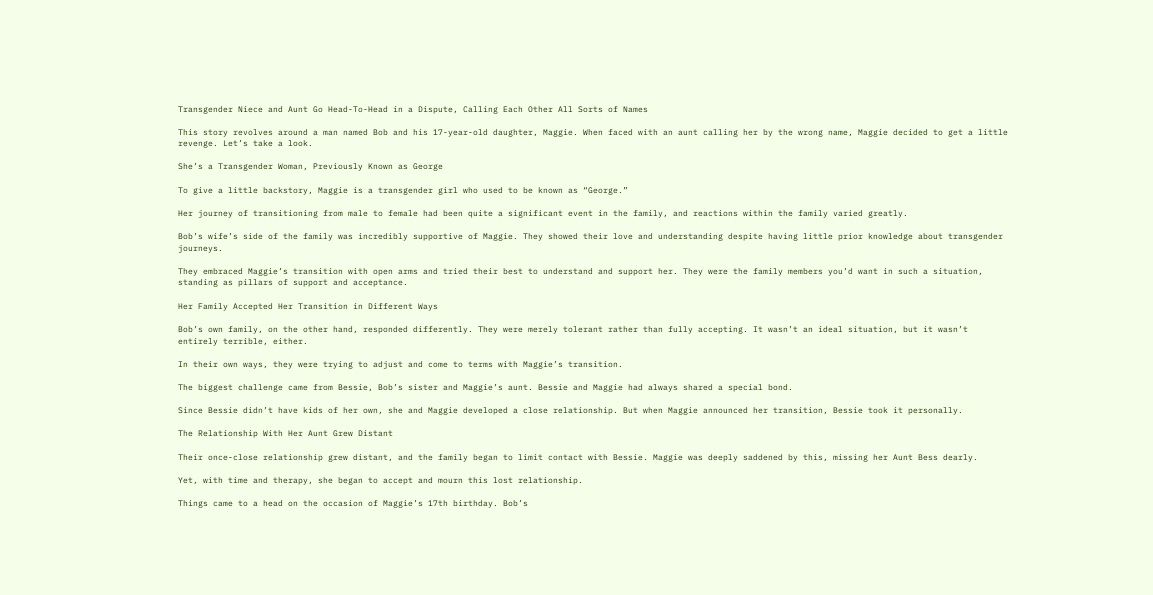Transgender Niece and Aunt Go Head-To-Head in a Dispute, Calling Each Other All Sorts of Names

This story revolves around a man named Bob and his 17-year-old daughter, Maggie. When faced with an aunt calling her by the wrong name, Maggie decided to get a little revenge. Let’s take a look.

She’s a Transgender Woman, Previously Known as George

To give a little backstory, Maggie is a transgender girl who used to be known as “George.”

Her journey of transitioning from male to female had been quite a significant event in the family, and reactions within the family varied greatly.

Bob’s wife’s side of the family was incredibly supportive of Maggie. They showed their love and understanding despite having little prior knowledge about transgender journeys.

They embraced Maggie’s transition with open arms and tried their best to understand and support her. They were the family members you’d want in such a situation, standing as pillars of support and acceptance.

Her Family Accepted Her Transition in Different Ways

Bob’s own family, on the other hand, responded differently. They were merely tolerant rather than fully accepting. It wasn’t an ideal situation, but it wasn’t entirely terrible, either.

In their own ways, they were trying to adjust and come to terms with Maggie’s transition.

The biggest challenge came from Bessie, Bob’s sister and Maggie’s aunt. Bessie and Maggie had always shared a special bond.

Since Bessie didn’t have kids of her own, she and Maggie developed a close relationship. But when Maggie announced her transition, Bessie took it personally.

The Relationship With Her Aunt Grew Distant

Their once-close relationship grew distant, and the family began to limit contact with Bessie. Maggie was deeply saddened by this, missing her Aunt Bess dearly.

Yet, with time and therapy, she began to accept and mourn this lost relationship.

Things came to a head on the occasion of Maggie’s 17th birthday. Bob’s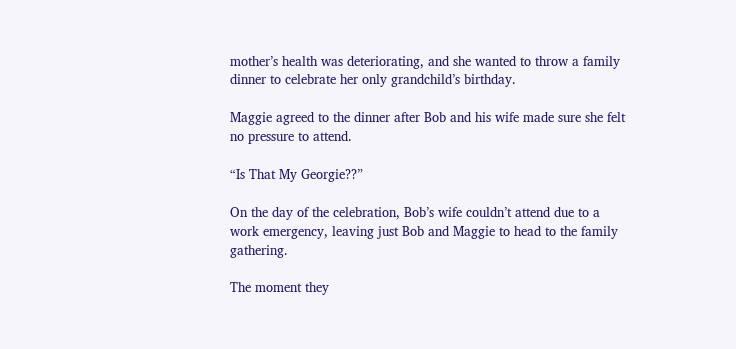mother’s health was deteriorating, and she wanted to throw a family dinner to celebrate her only grandchild’s birthday.

Maggie agreed to the dinner after Bob and his wife made sure she felt no pressure to attend.

“Is That My Georgie??”

On the day of the celebration, Bob’s wife couldn’t attend due to a work emergency, leaving just Bob and Maggie to head to the family gathering.

The moment they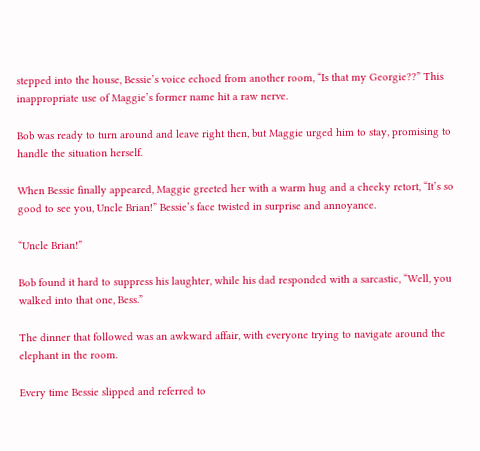stepped into the house, Bessie’s voice echoed from another room, “Is that my Georgie??” This inappropriate use of Maggie’s former name hit a raw nerve.

Bob was ready to turn around and leave right then, but Maggie urged him to stay, promising to handle the situation herself.

When Bessie finally appeared, Maggie greeted her with a warm hug and a cheeky retort, “It’s so good to see you, Uncle Brian!” Bessie’s face twisted in surprise and annoyance.

“Uncle Brian!”

Bob found it hard to suppress his laughter, while his dad responded with a sarcastic, “Well, you walked into that one, Bess.”

The dinner that followed was an awkward affair, with everyone trying to navigate around the elephant in the room.

Every time Bessie slipped and referred to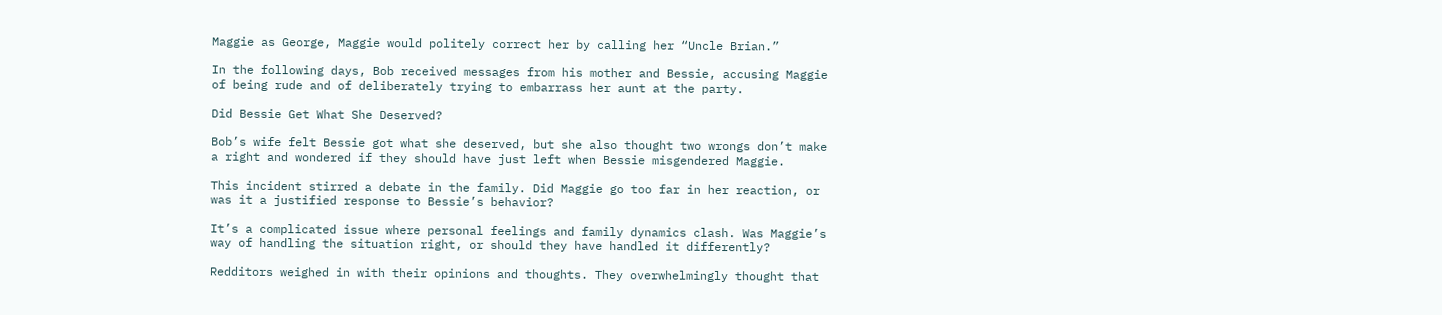Maggie as George, Maggie would politely correct her by calling her “Uncle Brian.”

In the following days, Bob received messages from his mother and Bessie, accusing Maggie of being rude and of deliberately trying to embarrass her aunt at the party.

Did Bessie Get What She Deserved?

Bob’s wife felt Bessie got what she deserved, but she also thought two wrongs don’t make a right and wondered if they should have just left when Bessie misgendered Maggie.

This incident stirred a debate in the family. Did Maggie go too far in her reaction, or was it a justified response to Bessie’s behavior?

It’s a complicated issue where personal feelings and family dynamics clash. Was Maggie’s way of handling the situation right, or should they have handled it differently?

Redditors weighed in with their opinions and thoughts. They overwhelmingly thought that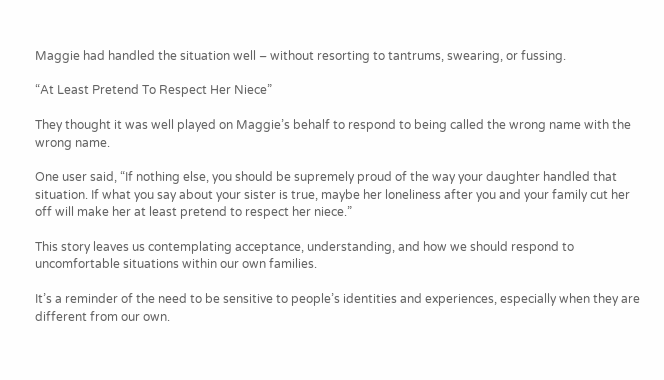Maggie had handled the situation well – without resorting to tantrums, swearing, or fussing.

“At Least Pretend To Respect Her Niece”

They thought it was well played on Maggie’s behalf to respond to being called the wrong name with the wrong name.

One user said, “If nothing else, you should be supremely proud of the way your daughter handled that situation. If what you say about your sister is true, maybe her loneliness after you and your family cut her off will make her at least pretend to respect her niece.”

This story leaves us contemplating acceptance, understanding, and how we should respond to uncomfortable situations within our own families.

It’s a reminder of the need to be sensitive to people’s identities and experiences, especially when they are different from our own.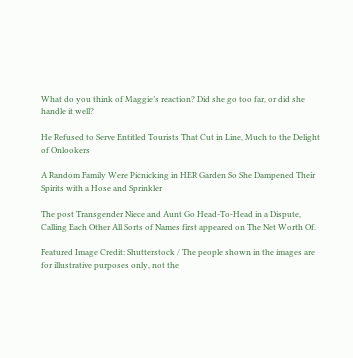What do you think of Maggie’s reaction? Did she go too far, or did she handle it well?

He Refused to Serve Entitled Tourists That Cut in Line, Much to the Delight of Onlookers

A Random Family Were Picnicking in HER Garden So She Dampened Their Spirits with a Hose and Sprinkler

The post Transgender Niece and Aunt Go Head-To-Head in a Dispute, Calling Each Other All Sorts of Names first appeared on The Net Worth Of.

Featured Image Credit: Shutterstock / The people shown in the images are for illustrative purposes only, not the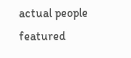actual people featured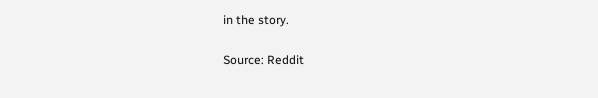in the story.

Source: Reddit